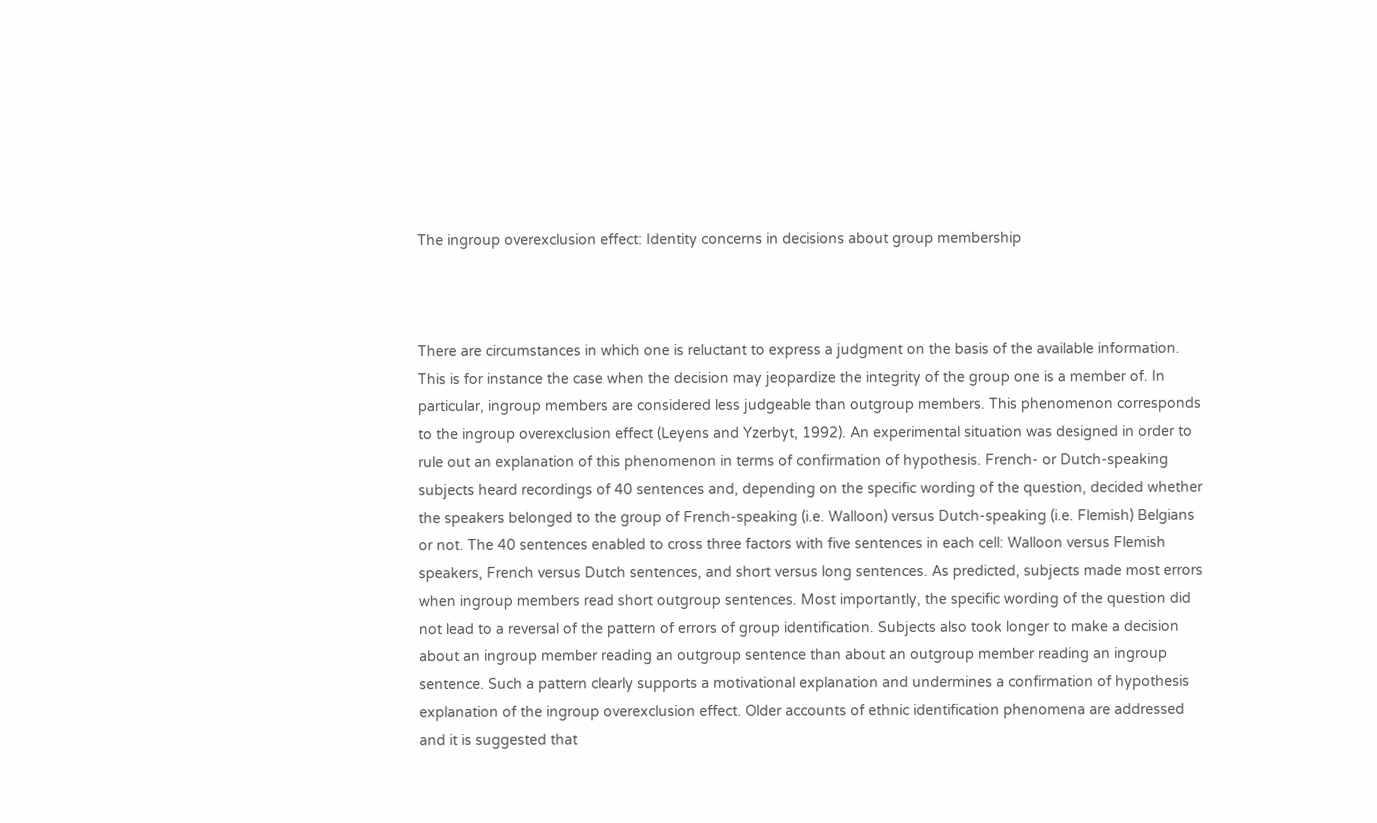The ingroup overexclusion effect: Identity concerns in decisions about group membership



There are circumstances in which one is reluctant to express a judgment on the basis of the available information. This is for instance the case when the decision may jeopardize the integrity of the group one is a member of. In particular, ingroup members are considered less judgeable than outgroup members. This phenomenon corresponds to the ingroup overexclusion effect (Leyens and Yzerbyt, 1992). An experimental situation was designed in order to rule out an explanation of this phenomenon in terms of confirmation of hypothesis. French- or Dutch-speaking subjects heard recordings of 40 sentences and, depending on the specific wording of the question, decided whether the speakers belonged to the group of French-speaking (i.e. Walloon) versus Dutch-speaking (i.e. Flemish) Belgians or not. The 40 sentences enabled to cross three factors with five sentences in each cell: Walloon versus Flemish speakers, French versus Dutch sentences, and short versus long sentences. As predicted, subjects made most errors when ingroup members read short outgroup sentences. Most importantly, the specific wording of the question did not lead to a reversal of the pattern of errors of group identification. Subjects also took longer to make a decision about an ingroup member reading an outgroup sentence than about an outgroup member reading an ingroup sentence. Such a pattern clearly supports a motivational explanation and undermines a confirmation of hypothesis explanation of the ingroup overexclusion effect. Older accounts of ethnic identification phenomena are addressed and it is suggested that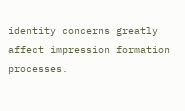identity concerns greatly affect impression formation processes.